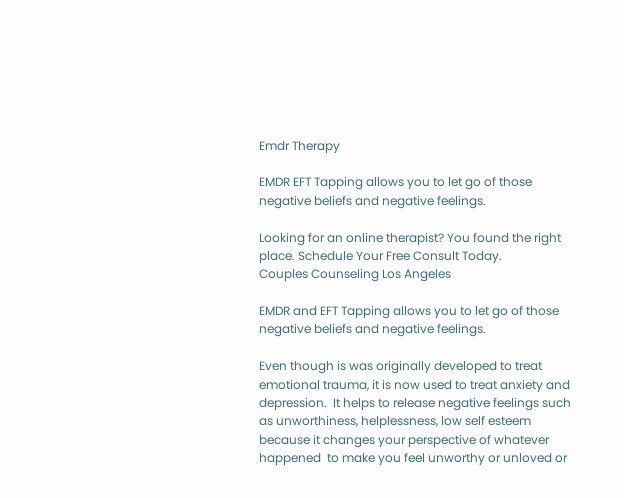Emdr Therapy

EMDR EFT Tapping allows you to let go of those negative beliefs and negative feelings.

Looking for an online therapist? You found the right place. Schedule Your Free Consult Today.
Couples Counseling Los Angeles

EMDR and EFT Tapping allows you to let go of those negative beliefs and negative feelings.

Even though is was originally developed to treat emotional trauma, it is now used to treat anxiety and depression.  It helps to release negative feelings such as unworthiness, helplessness, low self esteem because it changes your perspective of whatever happened  to make you feel unworthy or unloved or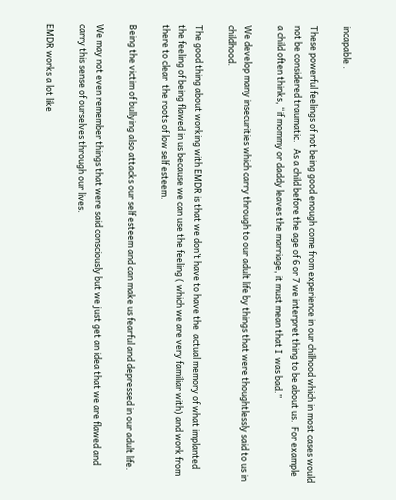incapable .

These powerful feelings of not being good enough come from experience in our chilhood which in most cases would not be considered traumatic.   As a child before the age of 6 or 7 we interpret thing to be about us.  For example  a child often thinks, “if mommy or daddy leaves the marriage, it must mean that I  was bad.”

We develop many insecurities which carry through to our adult life by things that were thoughtlessly said to us in childhood.

The good thing about working with EMDR is that we don’t have to have the  actual memory of what implanted the feeling of being flawed in us because we can use the feeling ( which we are very familiar with) and work from there to clear  the roots of low self esteem.

Being the victim of bullying also attacks our self esteem and can make us fearful and depressed in our adult life.

We may not even remember things that were said consciously but we just get an idea that we are flawed and carry this sense of ourselves through our lives.

EMDR works a lot like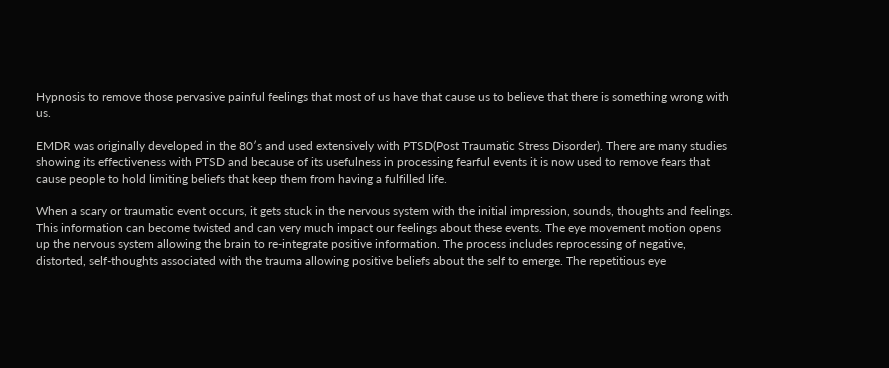Hypnosis to remove those pervasive painful feelings that most of us have that cause us to believe that there is something wrong with us.

EMDR was originally developed in the 80′s and used extensively with PTSD(Post Traumatic Stress Disorder). There are many studies showing its effectiveness with PTSD and because of its usefulness in processing fearful events it is now used to remove fears that cause people to hold limiting beliefs that keep them from having a fulfilled life.

When a scary or traumatic event occurs, it gets stuck in the nervous system with the initial impression, sounds, thoughts and feelings. This information can become twisted and can very much impact our feelings about these events. The eye movement motion opens up the nervous system allowing the brain to re-integrate positive information. The process includes reprocessing of negative, distorted, self-thoughts associated with the trauma allowing positive beliefs about the self to emerge. The repetitious eye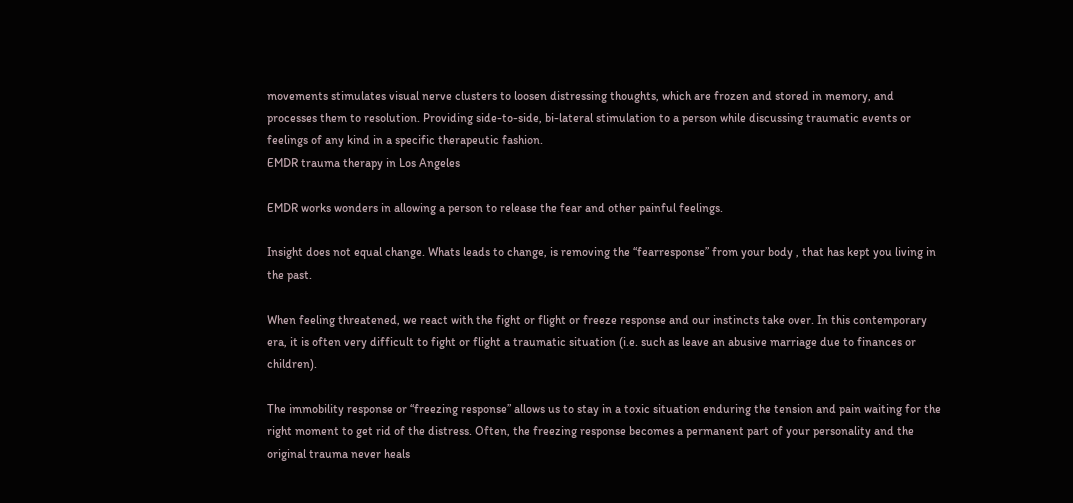movements stimulates visual nerve clusters to loosen distressing thoughts, which are frozen and stored in memory, and processes them to resolution. Providing side-to-side, bi-lateral stimulation to a person while discussing traumatic events or feelings of any kind in a specific therapeutic fashion.
EMDR trauma therapy in Los Angeles

EMDR works wonders in allowing a person to release the fear and other painful feelings.

Insight does not equal change. Whats leads to change, is removing the “fearresponse” from your body , that has kept you living in the past.

When feeling threatened, we react with the fight or flight or freeze response and our instincts take over. In this contemporary era, it is often very difficult to fight or flight a traumatic situation (i.e. such as leave an abusive marriage due to finances or children).

The immobility response or “freezing response” allows us to stay in a toxic situation enduring the tension and pain waiting for the right moment to get rid of the distress. Often, the freezing response becomes a permanent part of your personality and the original trauma never heals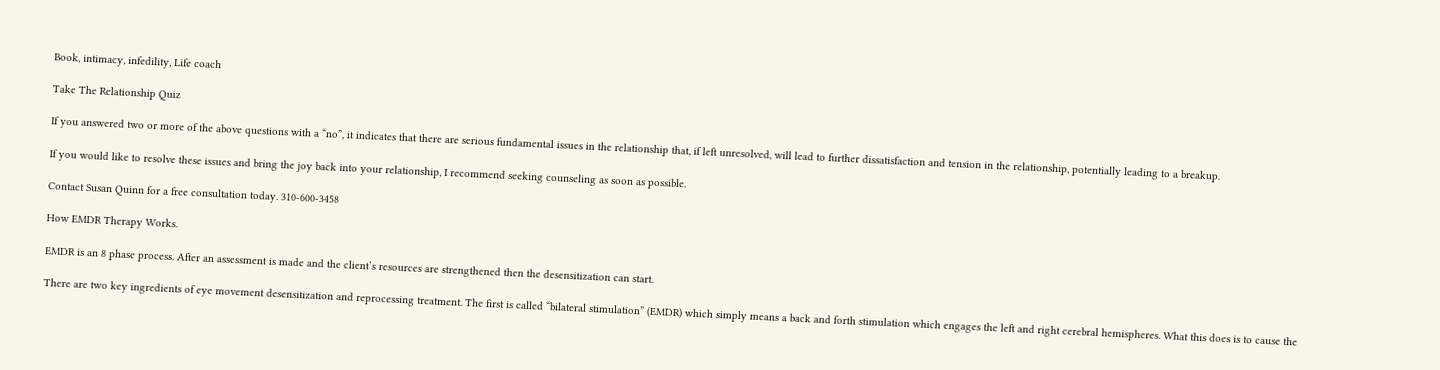Book, intimacy, infedility, Life coach

Take The Relationship Quiz

If you answered two or more of the above questions with a “no”, it indicates that there are serious fundamental issues in the relationship that, if left unresolved, will lead to further dissatisfaction and tension in the relationship, potentially leading to a breakup.

If you would like to resolve these issues and bring the joy back into your relationship, I recommend seeking counseling as soon as possible.

Contact Susan Quinn for a free consultation today. 310-600-3458

How EMDR Therapy Works.

EMDR is an 8 phase process. After an assessment is made and the client’s resources are strengthened then the desensitization can start.

There are two key ingredients of eye movement desensitization and reprocessing treatment. The first is called “bilateral stimulation” (EMDR) which simply means a back and forth stimulation which engages the left and right cerebral hemispheres. What this does is to cause the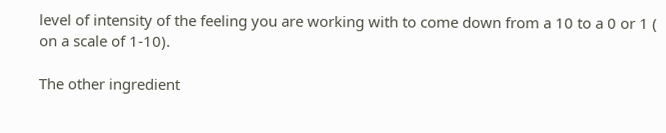level of intensity of the feeling you are working with to come down from a 10 to a 0 or 1 ( on a scale of 1-10).

The other ingredient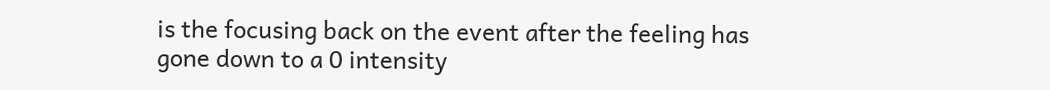is the focusing back on the event after the feeling has gone down to a 0 intensity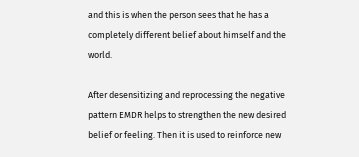and this is when the person sees that he has a completely different belief about himself and the world.

After desensitizing and reprocessing the negative pattern EMDR helps to strengthen the new desired belief or feeling. Then it is used to reinforce new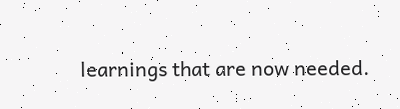learnings that are now needed.